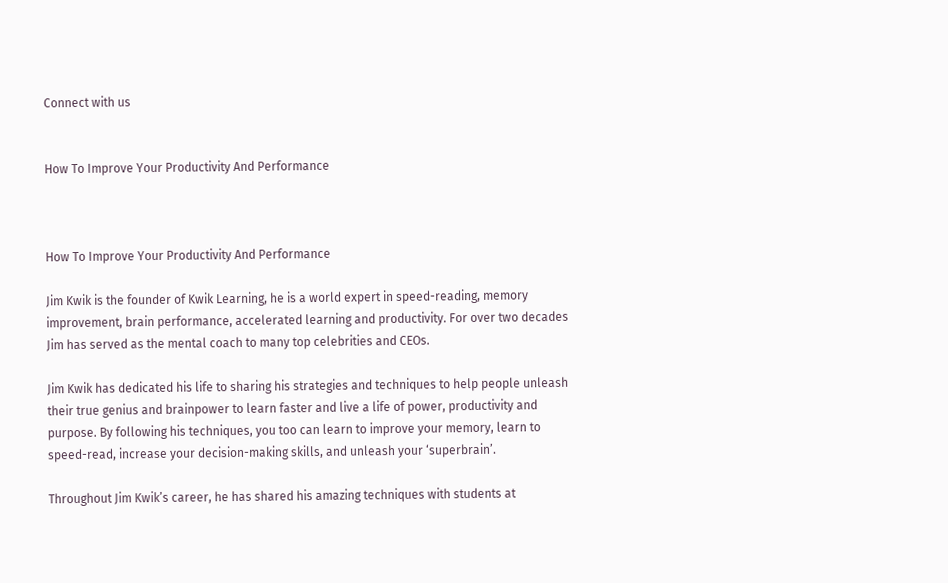Connect with us


How To Improve Your Productivity And Performance



How To Improve Your Productivity And Performance

Jim Kwik is the founder of Kwik Learning, he is a world expert in speed-reading, memory improvement, brain performance, accelerated learning and productivity. For over two decades Jim has served as the mental coach to many top celebrities and CEOs.

Jim Kwik has dedicated his life to sharing his strategies and techniques to help people unleash their true genius and brainpower to learn faster and live a life of power, productivity and purpose. By following his techniques, you too can learn to improve your memory, learn to speed-read, increase your decision-making skills, and unleash your ‘superbrain’.

Throughout Jim Kwik’s career, he has shared his amazing techniques with students at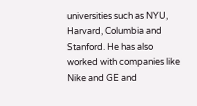universities such as NYU, Harvard, Columbia and Stanford. He has also worked with companies like Nike and GE and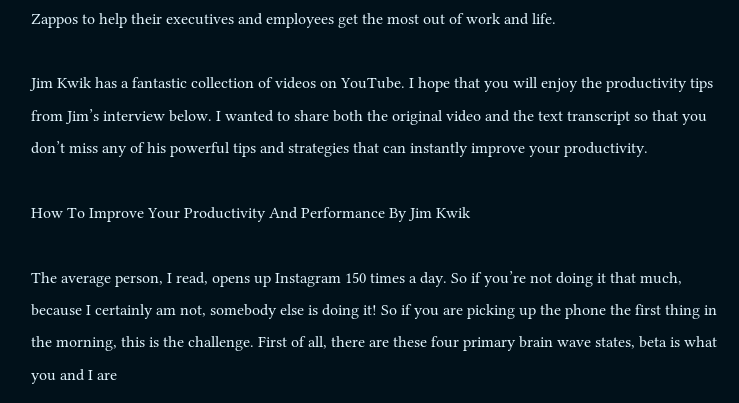Zappos to help their executives and employees get the most out of work and life.

Jim Kwik has a fantastic collection of videos on YouTube. I hope that you will enjoy the productivity tips from Jim’s interview below. I wanted to share both the original video and the text transcript so that you don’t miss any of his powerful tips and strategies that can instantly improve your productivity.

How To Improve Your Productivity And Performance By Jim Kwik

The average person, I read, opens up Instagram 150 times a day. So if you’re not doing it that much, because I certainly am not, somebody else is doing it! So if you are picking up the phone the first thing in the morning, this is the challenge. First of all, there are these four primary brain wave states, beta is what you and I are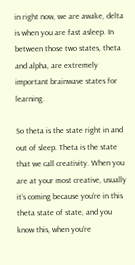in right now, we are awake, delta is when you are fast asleep. In between those two states, theta and alpha, are extremely important brainwave states for learning.

So theta is the state right in and out of sleep. Theta is the state that we call creativity. When you are at your most creative, usually it’s coming because you’re in this theta state of state, and you know this, when you’re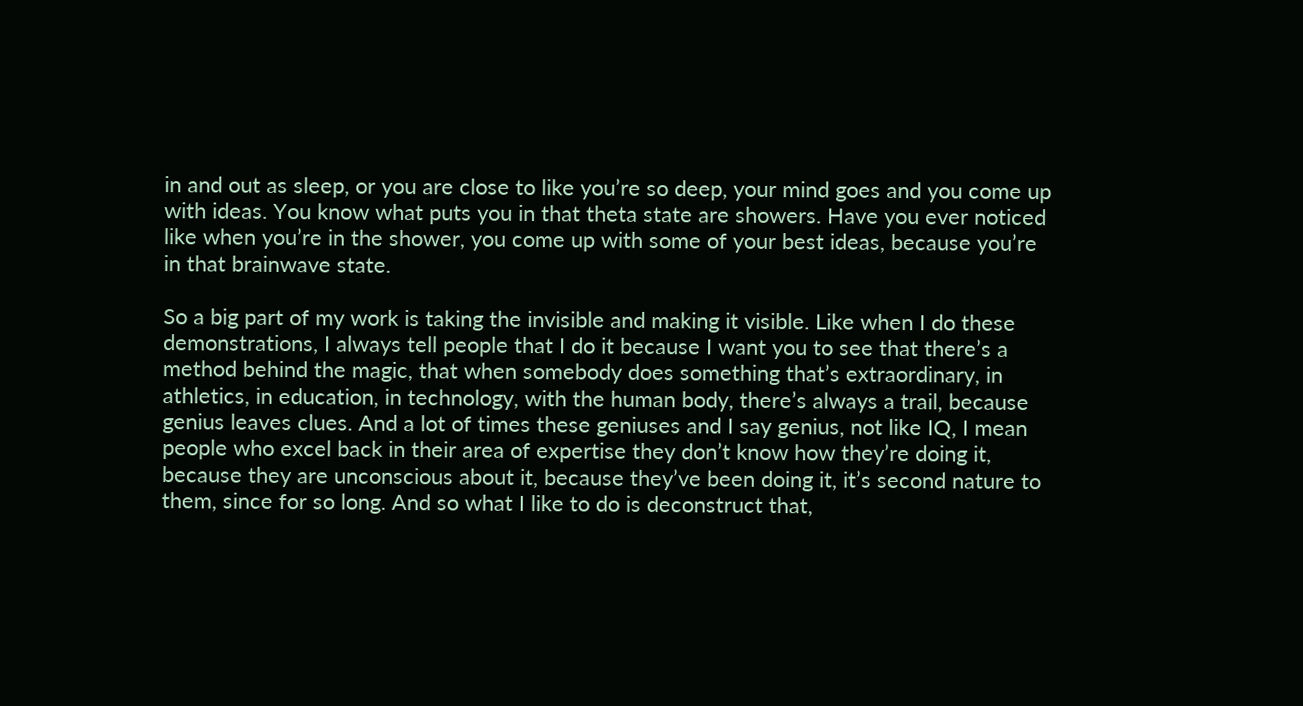in and out as sleep, or you are close to like you’re so deep, your mind goes and you come up with ideas. You know what puts you in that theta state are showers. Have you ever noticed like when you’re in the shower, you come up with some of your best ideas, because you’re in that brainwave state.

So a big part of my work is taking the invisible and making it visible. Like when I do these demonstrations, I always tell people that I do it because I want you to see that there’s a method behind the magic, that when somebody does something that’s extraordinary, in athletics, in education, in technology, with the human body, there’s always a trail, because genius leaves clues. And a lot of times these geniuses and I say genius, not like IQ, I mean people who excel back in their area of expertise they don’t know how they’re doing it, because they are unconscious about it, because they’ve been doing it, it’s second nature to them, since for so long. And so what I like to do is deconstruct that,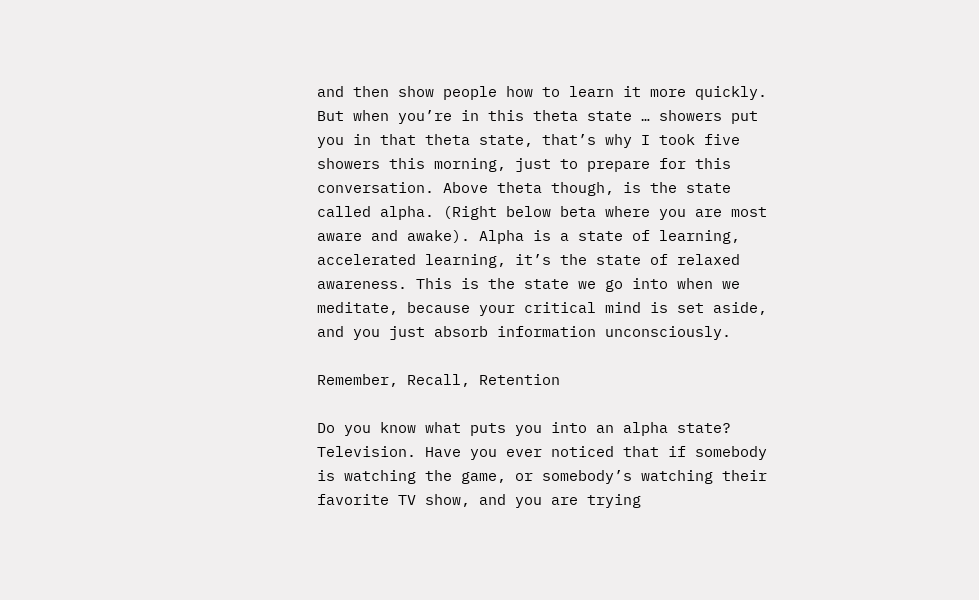and then show people how to learn it more quickly. But when you’re in this theta state … showers put you in that theta state, that’s why I took five showers this morning, just to prepare for this conversation. Above theta though, is the state called alpha. (Right below beta where you are most aware and awake). Alpha is a state of learning, accelerated learning, it’s the state of relaxed awareness. This is the state we go into when we meditate, because your critical mind is set aside, and you just absorb information unconsciously.

Remember, Recall, Retention

Do you know what puts you into an alpha state? Television. Have you ever noticed that if somebody is watching the game, or somebody’s watching their favorite TV show, and you are trying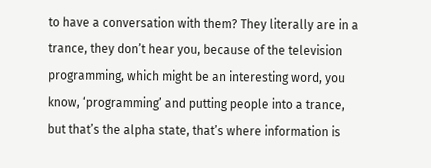to have a conversation with them? They literally are in a trance, they don’t hear you, because of the television programming, which might be an interesting word, you know, ‘programming’ and putting people into a trance, but that’s the alpha state, that’s where information is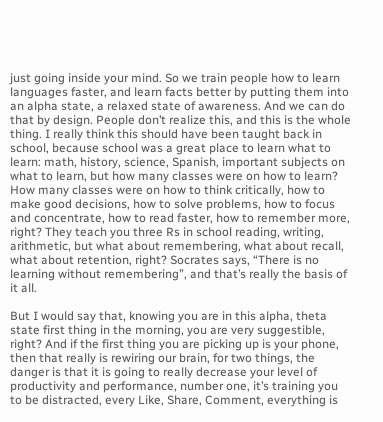just going inside your mind. So we train people how to learn languages faster, and learn facts better by putting them into an alpha state, a relaxed state of awareness. And we can do that by design. People don’t realize this, and this is the whole thing. I really think this should have been taught back in school, because school was a great place to learn what to learn: math, history, science, Spanish, important subjects on what to learn, but how many classes were on how to learn? How many classes were on how to think critically, how to make good decisions, how to solve problems, how to focus and concentrate, how to read faster, how to remember more, right? They teach you three Rs in school reading, writing, arithmetic, but what about remembering, what about recall, what about retention, right? Socrates says, “There is no learning without remembering”, and that’s really the basis of it all.

But I would say that, knowing you are in this alpha, theta state first thing in the morning, you are very suggestible, right? And if the first thing you are picking up is your phone, then that really is rewiring our brain, for two things, the danger is that it is going to really decrease your level of productivity and performance, number one, it’s training you to be distracted, every Like, Share, Comment, everything is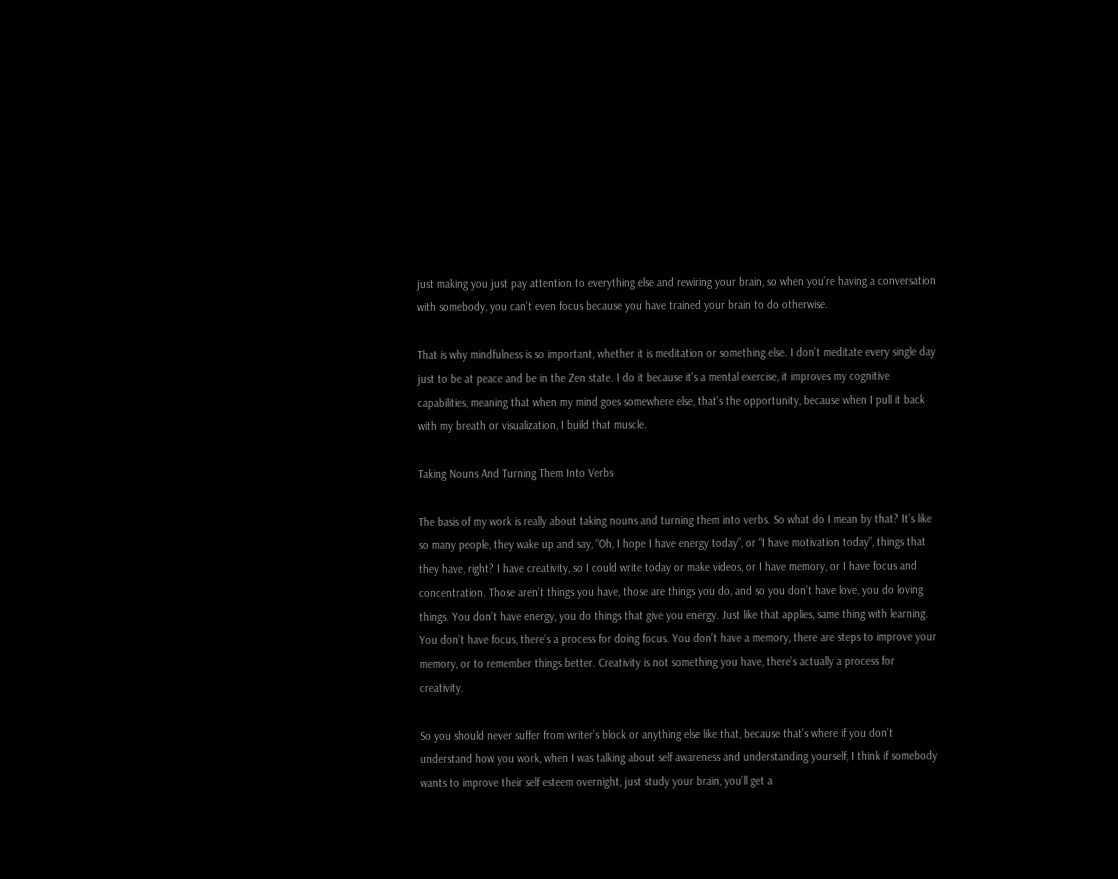just making you just pay attention to everything else and rewiring your brain, so when you’re having a conversation with somebody, you can’t even focus because you have trained your brain to do otherwise.

That is why mindfulness is so important, whether it is meditation or something else. I don’t meditate every single day just to be at peace and be in the Zen state. I do it because it’s a mental exercise, it improves my cognitive capabilities, meaning that when my mind goes somewhere else, that’s the opportunity, because when I pull it back with my breath or visualization, I build that muscle.

Taking Nouns And Turning Them Into Verbs

The basis of my work is really about taking nouns and turning them into verbs. So what do I mean by that? It’s like so many people, they wake up and say, “Oh, I hope I have energy today”, or “I have motivation today”, things that they have, right? I have creativity, so I could write today or make videos, or I have memory, or I have focus and concentration. Those aren’t things you have, those are things you do, and so you don’t have love, you do loving things. You don’t have energy, you do things that give you energy. Just like that applies, same thing with learning. You don’t have focus, there’s a process for doing focus. You don’t have a memory, there are steps to improve your memory, or to remember things better. Creativity is not something you have, there’s actually a process for creativity.

So you should never suffer from writer’s block or anything else like that, because that’s where if you don’t understand how you work, when I was talking about self awareness and understanding yourself, I think if somebody wants to improve their self esteem overnight, just study your brain, you’ll get a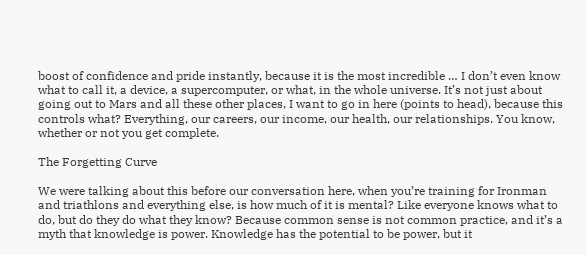boost of confidence and pride instantly, because it is the most incredible … I don’t even know what to call it, a device, a supercomputer, or what, in the whole universe. It’s not just about going out to Mars and all these other places, I want to go in here (points to head), because this controls what? Everything, our careers, our income, our health, our relationships. You know, whether or not you get complete.

The Forgetting Curve

We were talking about this before our conversation here, when you’re training for Ironman and triathlons and everything else, is how much of it is mental? Like everyone knows what to do, but do they do what they know? Because common sense is not common practice, and it’s a myth that knowledge is power. Knowledge has the potential to be power, but it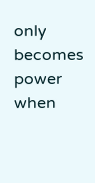only becomes power when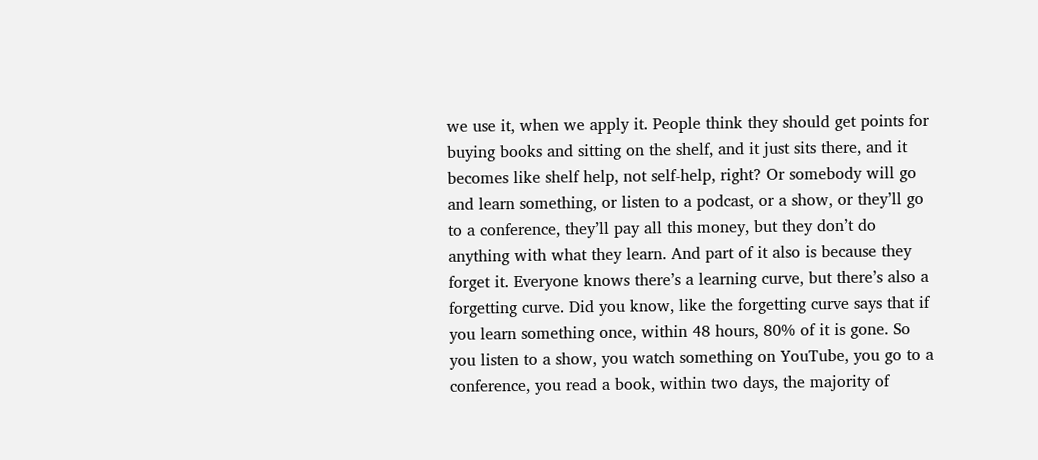we use it, when we apply it. People think they should get points for buying books and sitting on the shelf, and it just sits there, and it becomes like shelf help, not self-help, right? Or somebody will go and learn something, or listen to a podcast, or a show, or they’ll go to a conference, they’ll pay all this money, but they don’t do anything with what they learn. And part of it also is because they forget it. Everyone knows there’s a learning curve, but there’s also a forgetting curve. Did you know, like the forgetting curve says that if you learn something once, within 48 hours, 80% of it is gone. So you listen to a show, you watch something on YouTube, you go to a conference, you read a book, within two days, the majority of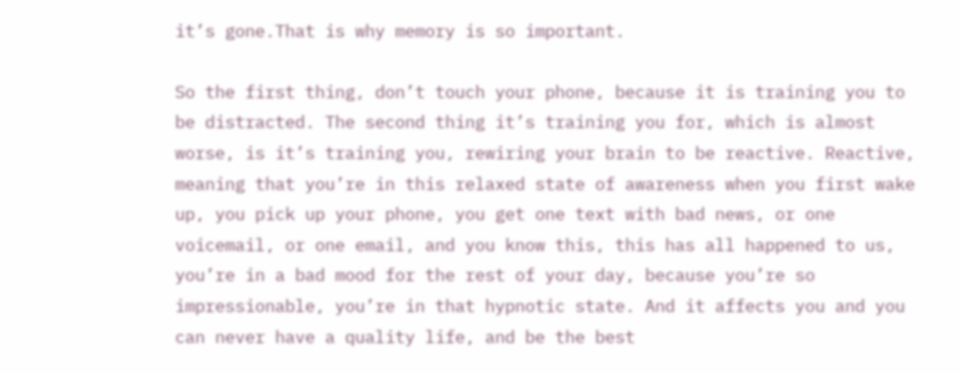it’s gone.That is why memory is so important.

So the first thing, don’t touch your phone, because it is training you to be distracted. The second thing it’s training you for, which is almost worse, is it’s training you, rewiring your brain to be reactive. Reactive, meaning that you’re in this relaxed state of awareness when you first wake up, you pick up your phone, you get one text with bad news, or one voicemail, or one email, and you know this, this has all happened to us, you’re in a bad mood for the rest of your day, because you’re so impressionable, you’re in that hypnotic state. And it affects you and you can never have a quality life, and be the best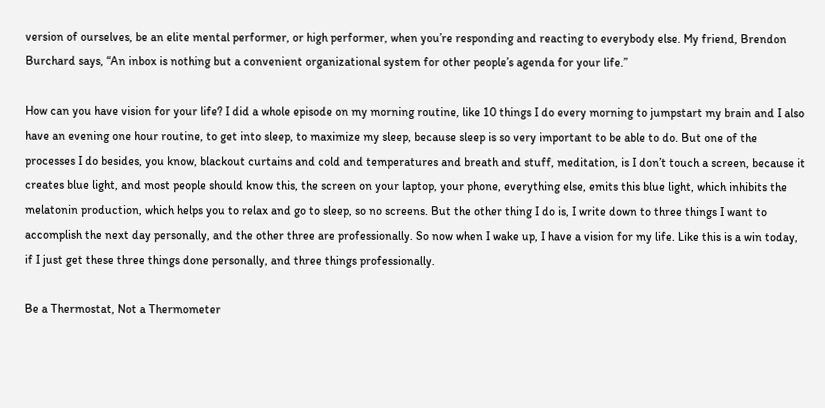version of ourselves, be an elite mental performer, or high performer, when you’re responding and reacting to everybody else. My friend, Brendon Burchard says, “An inbox is nothing but a convenient organizational system for other people’s agenda for your life.”

How can you have vision for your life? I did a whole episode on my morning routine, like 10 things I do every morning to jumpstart my brain and I also have an evening one hour routine, to get into sleep, to maximize my sleep, because sleep is so very important to be able to do. But one of the processes I do besides, you know, blackout curtains and cold and temperatures and breath and stuff, meditation, is I don’t touch a screen, because it creates blue light, and most people should know this, the screen on your laptop, your phone, everything else, emits this blue light, which inhibits the melatonin production, which helps you to relax and go to sleep, so no screens. But the other thing I do is, I write down to three things I want to accomplish the next day personally, and the other three are professionally. So now when I wake up, I have a vision for my life. Like this is a win today, if I just get these three things done personally, and three things professionally.

Be a Thermostat, Not a Thermometer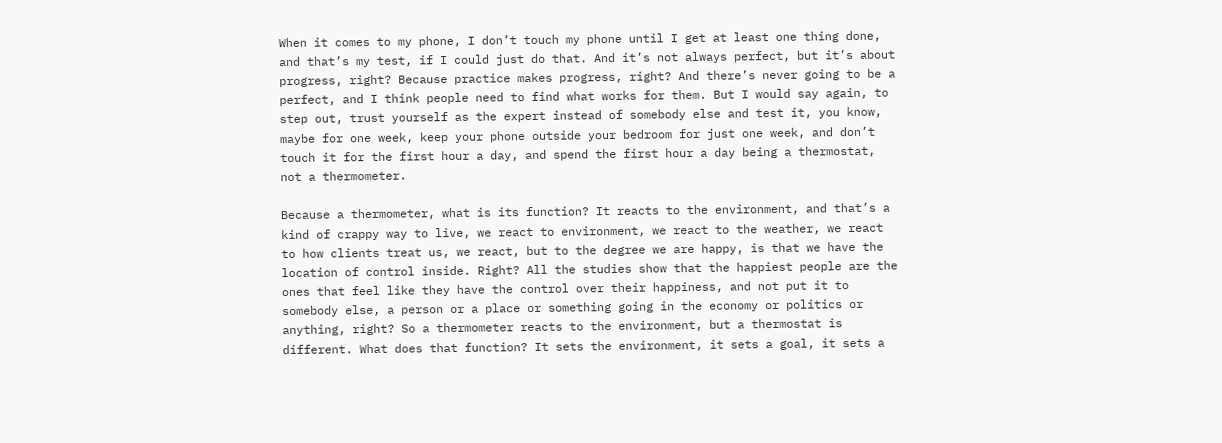When it comes to my phone, I don’t touch my phone until I get at least one thing done, and that’s my test, if I could just do that. And it’s not always perfect, but it’s about progress, right? Because practice makes progress, right? And there’s never going to be a perfect, and I think people need to find what works for them. But I would say again, to step out, trust yourself as the expert instead of somebody else and test it, you know, maybe for one week, keep your phone outside your bedroom for just one week, and don’t touch it for the first hour a day, and spend the first hour a day being a thermostat, not a thermometer.

Because a thermometer, what is its function? It reacts to the environment, and that’s a kind of crappy way to live, we react to environment, we react to the weather, we react to how clients treat us, we react, but to the degree we are happy, is that we have the location of control inside. Right? All the studies show that the happiest people are the ones that feel like they have the control over their happiness, and not put it to somebody else, a person or a place or something going in the economy or politics or anything, right? So a thermometer reacts to the environment, but a thermostat is different. What does that function? It sets the environment, it sets a goal, it sets a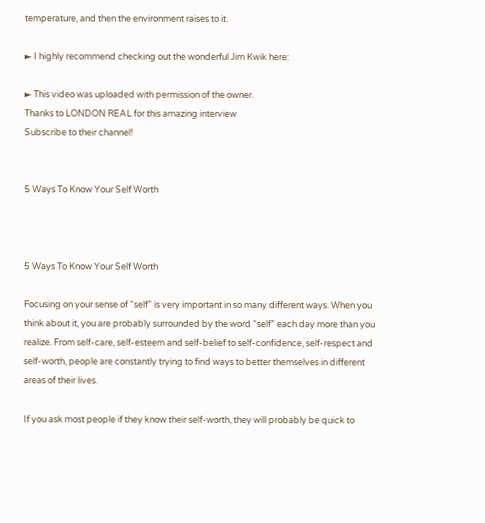temperature, and then the environment raises to it.

► I highly recommend checking out the wonderful Jim Kwik here:

► This video was uploaded with permission of the owner.
Thanks to LONDON REAL for this amazing interview
Subscribe to their channel!


5 Ways To Know Your Self Worth



5 Ways To Know Your Self Worth

Focusing on your sense of “self” is very important in so many different ways. When you think about it, you are probably surrounded by the word “self” each day more than you realize. From self-care, self-esteem and self-belief to self-confidence, self-respect and self-worth, people are constantly trying to find ways to better themselves in different areas of their lives.

If you ask most people if they know their self-worth, they will probably be quick to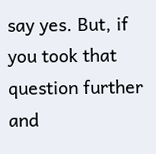say yes. But, if you took that question further and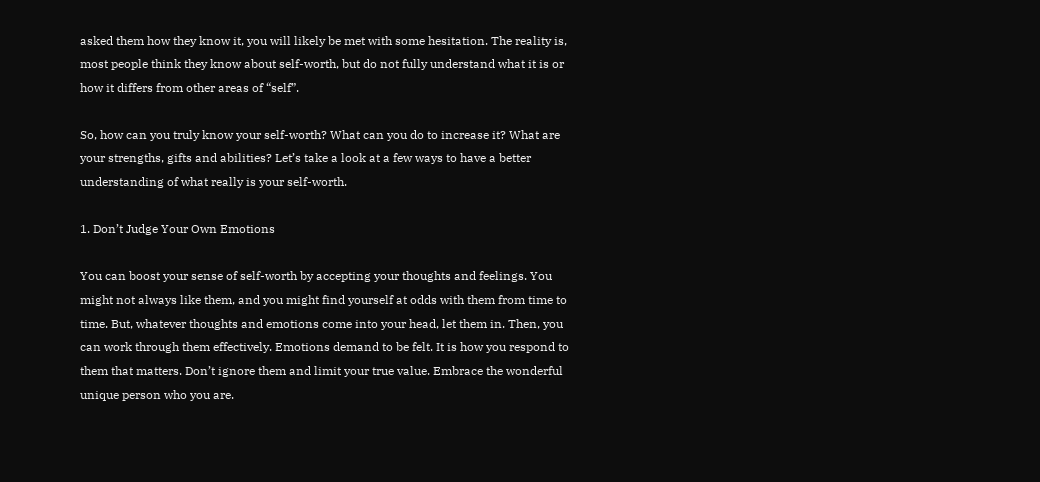asked them how they know it, you will likely be met with some hesitation. The reality is, most people think they know about self-worth, but do not fully understand what it is or how it differs from other areas of “self”.

So, how can you truly know your self-worth? What can you do to increase it? What are your strengths, gifts and abilities? Let’s take a look at a few ways to have a better understanding of what really is your self-worth.

1. Don’t Judge Your Own Emotions

You can boost your sense of self-worth by accepting your thoughts and feelings. You might not always like them, and you might find yourself at odds with them from time to time. But, whatever thoughts and emotions come into your head, let them in. Then, you can work through them effectively. Emotions demand to be felt. It is how you respond to them that matters. Don’t ignore them and limit your true value. Embrace the wonderful unique person who you are.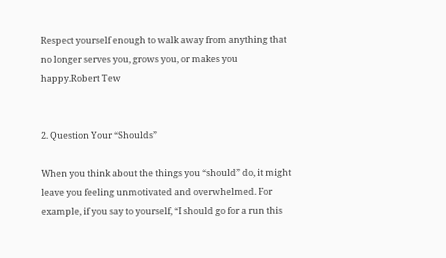Respect yourself enough to walk away from anything that no longer serves you, grows you, or makes you happy.Robert Tew


2. Question Your “Shoulds”

When you think about the things you “should” do, it might leave you feeling unmotivated and overwhelmed. For example, if you say to yourself, “I should go for a run this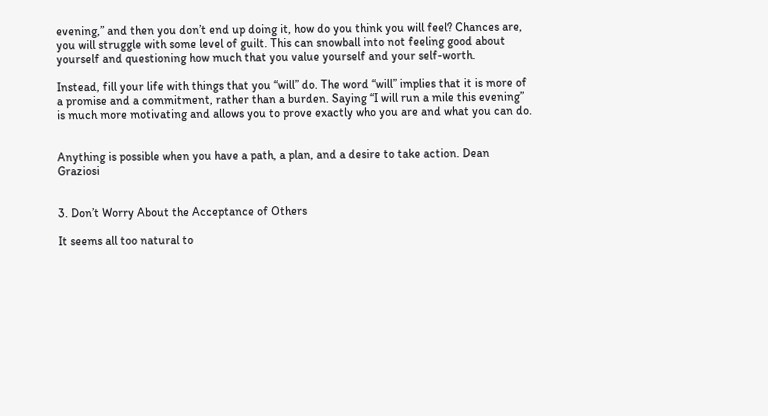evening,” and then you don’t end up doing it, how do you think you will feel? Chances are, you will struggle with some level of guilt. This can snowball into not feeling good about yourself and questioning how much that you value yourself and your self-worth.

Instead, fill your life with things that you “will” do. The word “will” implies that it is more of a promise and a commitment, rather than a burden. Saying “I will run a mile this evening” is much more motivating and allows you to prove exactly who you are and what you can do.


Anything is possible when you have a path, a plan, and a desire to take action. Dean Graziosi


3. Don’t Worry About the Acceptance of Others

It seems all too natural to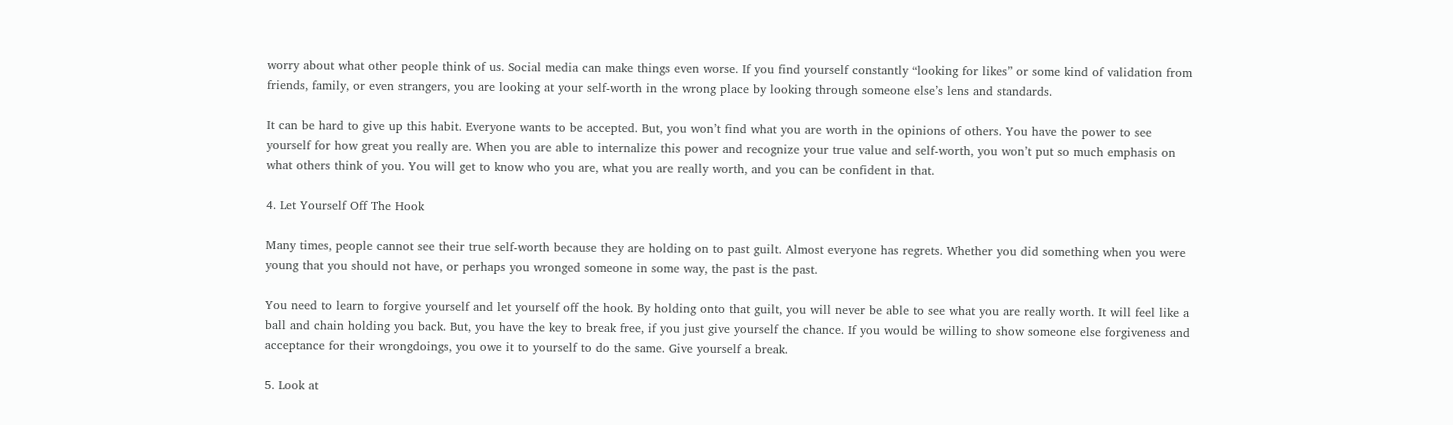worry about what other people think of us. Social media can make things even worse. If you find yourself constantly “looking for likes” or some kind of validation from friends, family, or even strangers, you are looking at your self-worth in the wrong place by looking through someone else’s lens and standards.

It can be hard to give up this habit. Everyone wants to be accepted. But, you won’t find what you are worth in the opinions of others. You have the power to see yourself for how great you really are. When you are able to internalize this power and recognize your true value and self-worth, you won’t put so much emphasis on what others think of you. You will get to know who you are, what you are really worth, and you can be confident in that.

4. Let Yourself Off The Hook

Many times, people cannot see their true self-worth because they are holding on to past guilt. Almost everyone has regrets. Whether you did something when you were young that you should not have, or perhaps you wronged someone in some way, the past is the past.

You need to learn to forgive yourself and let yourself off the hook. By holding onto that guilt, you will never be able to see what you are really worth. It will feel like a ball and chain holding you back. But, you have the key to break free, if you just give yourself the chance. If you would be willing to show someone else forgiveness and acceptance for their wrongdoings, you owe it to yourself to do the same. Give yourself a break.

5. Look at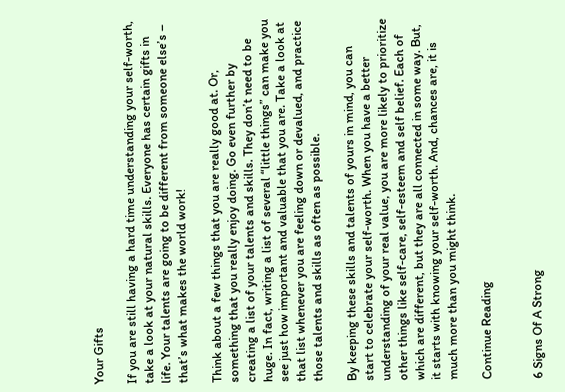Your Gifts

If you are still having a hard time understanding your self-worth, take a look at your natural skills. Everyone has certain gifts in life. Your talents are going to be different from someone else’s – that’s what makes the world work!

Think about a few things that you are really good at. Or, something that you really enjoy doing. Go even further by creating a list of your talents and skills. They don’t need to be huge. In fact, writing a list of several “little things” can make you see just how important and valuable that you are. Take a look at that list whenever you are feeling down or devalued, and practice those talents and skills as often as possible.

By keeping these skills and talents of yours in mind, you can start to celebrate your self-worth. When you have a better understanding of your real value, you are more likely to prioritize other things like self-care, self-esteem and self belief. Each of which are different, but they are all connected in some way. But, it starts with knowing your self-worth. And, chances are, it is much more than you might think.

Continue Reading


6 Signs Of A Strong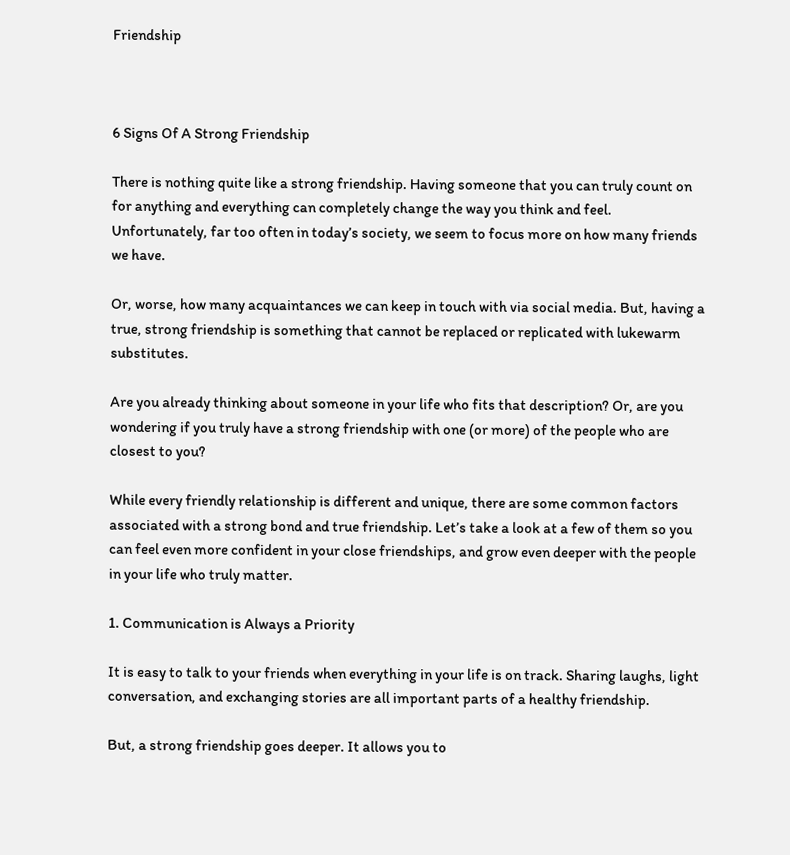Friendship



6 Signs Of A Strong Friendship

There is nothing quite like a strong friendship. Having someone that you can truly count on for anything and everything can completely change the way you think and feel. Unfortunately, far too often in today’s society, we seem to focus more on how many friends we have.

Or, worse, how many acquaintances we can keep in touch with via social media. But, having a true, strong friendship is something that cannot be replaced or replicated with lukewarm substitutes.

Are you already thinking about someone in your life who fits that description? Or, are you wondering if you truly have a strong friendship with one (or more) of the people who are closest to you?

While every friendly relationship is different and unique, there are some common factors associated with a strong bond and true friendship. Let’s take a look at a few of them so you can feel even more confident in your close friendships, and grow even deeper with the people in your life who truly matter.

1. Communication is Always a Priority

It is easy to talk to your friends when everything in your life is on track. Sharing laughs, light conversation, and exchanging stories are all important parts of a healthy friendship.

But, a strong friendship goes deeper. It allows you to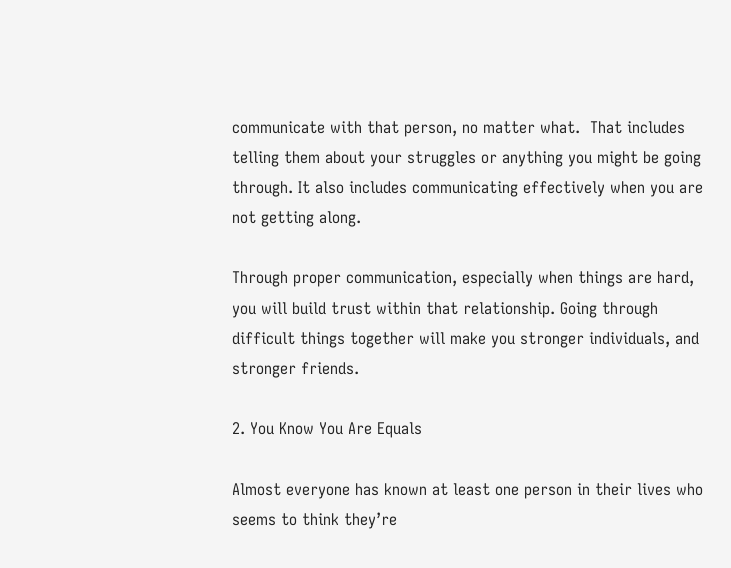communicate with that person, no matter what.  That includes telling them about your struggles or anything you might be going through. It also includes communicating effectively when you are not getting along.

Through proper communication, especially when things are hard, you will build trust within that relationship. Going through difficult things together will make you stronger individuals, and stronger friends.

2. You Know You Are Equals

Almost everyone has known at least one person in their lives who seems to think they’re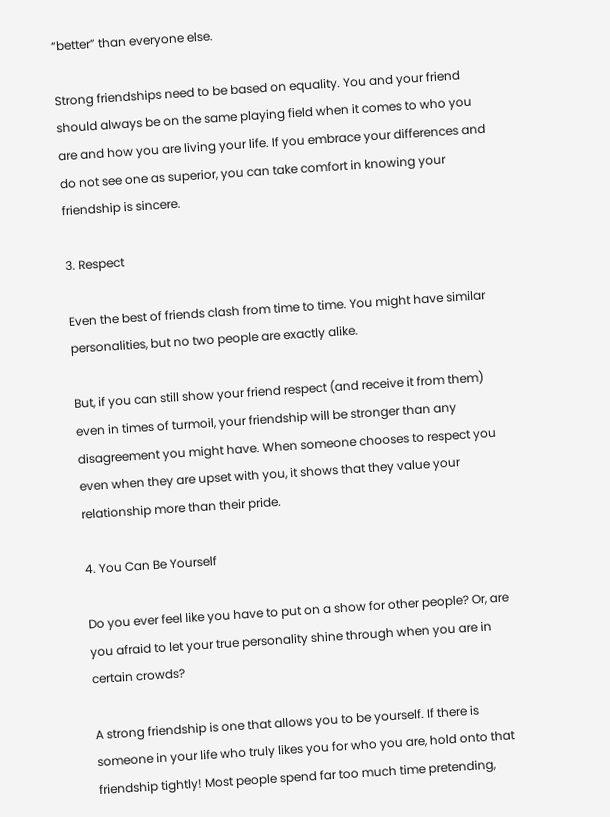“better” than everyone else.

Strong friendships need to be based on equality. You and your friend should always be on the same playing field when it comes to who you are and how you are living your life. If you embrace your differences and do not see one as superior, you can take comfort in knowing your friendship is sincere.

3. Respect

Even the best of friends clash from time to time. You might have similar personalities, but no two people are exactly alike.

But, if you can still show your friend respect (and receive it from them) even in times of turmoil, your friendship will be stronger than any disagreement you might have. When someone chooses to respect you even when they are upset with you, it shows that they value your relationship more than their pride.

4. You Can Be Yourself

Do you ever feel like you have to put on a show for other people? Or, are you afraid to let your true personality shine through when you are in certain crowds?

A strong friendship is one that allows you to be yourself. If there is someone in your life who truly likes you for who you are, hold onto that friendship tightly! Most people spend far too much time pretending,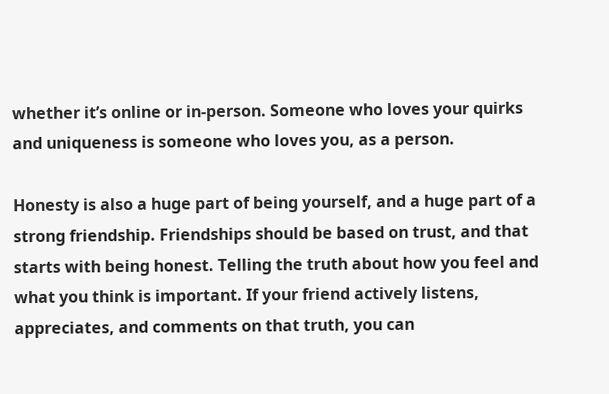whether it’s online or in-person. Someone who loves your quirks and uniqueness is someone who loves you, as a person.

Honesty is also a huge part of being yourself, and a huge part of a strong friendship. Friendships should be based on trust, and that starts with being honest. Telling the truth about how you feel and what you think is important. If your friend actively listens, appreciates, and comments on that truth, you can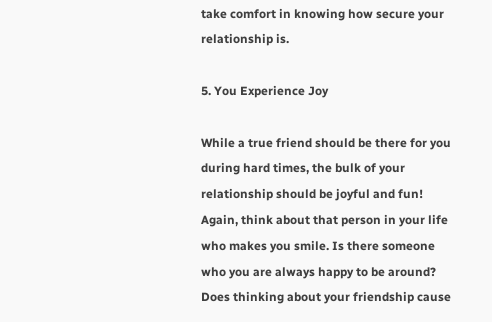take comfort in knowing how secure your relationship is.

5. You Experience Joy

While a true friend should be there for you during hard times, the bulk of your relationship should be joyful and fun! Again, think about that person in your life who makes you smile. Is there someone who you are always happy to be around? Does thinking about your friendship cause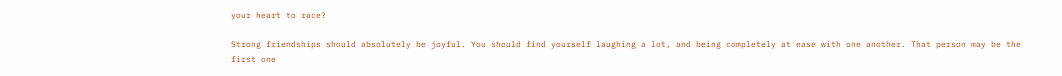your heart to race?

Strong friendships should absolutely be joyful. You should find yourself laughing a lot, and being completely at ease with one another. That person may be the first one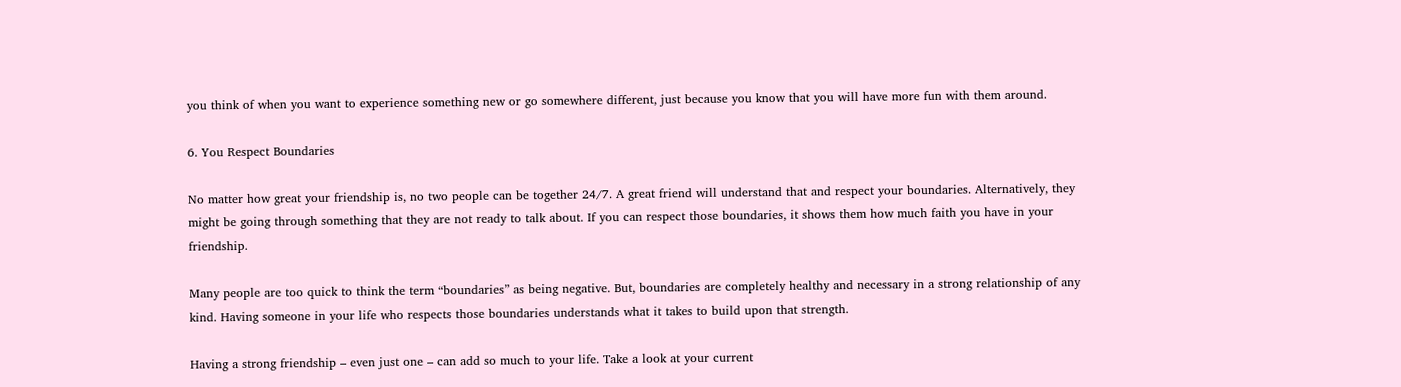you think of when you want to experience something new or go somewhere different, just because you know that you will have more fun with them around.

6. You Respect Boundaries

No matter how great your friendship is, no two people can be together 24/7. A great friend will understand that and respect your boundaries. Alternatively, they might be going through something that they are not ready to talk about. If you can respect those boundaries, it shows them how much faith you have in your friendship.

Many people are too quick to think the term “boundaries” as being negative. But, boundaries are completely healthy and necessary in a strong relationship of any kind. Having someone in your life who respects those boundaries understands what it takes to build upon that strength.

Having a strong friendship – even just one – can add so much to your life. Take a look at your current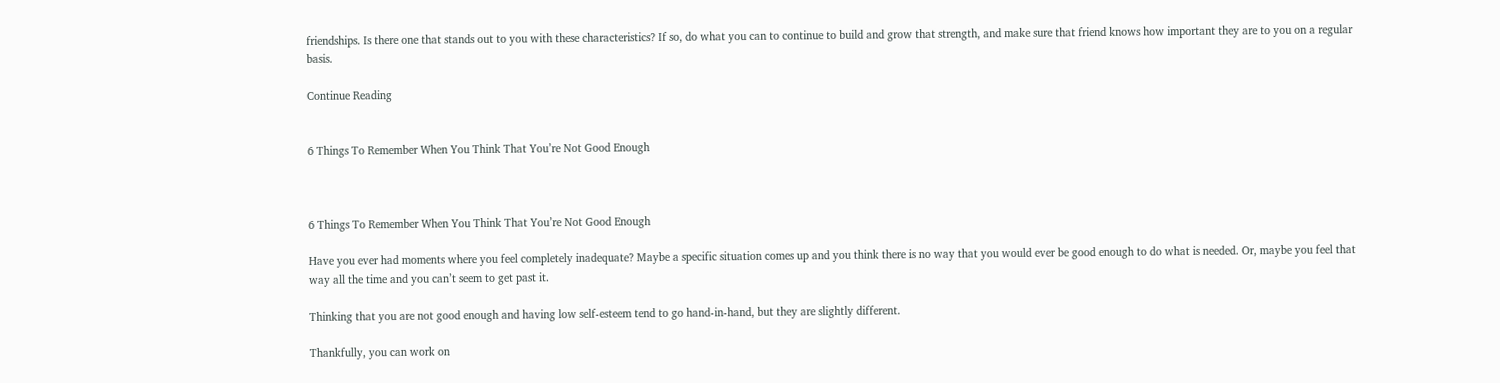friendships. Is there one that stands out to you with these characteristics? If so, do what you can to continue to build and grow that strength, and make sure that friend knows how important they are to you on a regular basis.

Continue Reading


6 Things To Remember When You Think That You’re Not Good Enough



6 Things To Remember When You Think That You’re Not Good Enough

Have you ever had moments where you feel completely inadequate? Maybe a specific situation comes up and you think there is no way that you would ever be good enough to do what is needed. Or, maybe you feel that way all the time and you can’t seem to get past it.

Thinking that you are not good enough and having low self-esteem tend to go hand-in-hand, but they are slightly different.

Thankfully, you can work on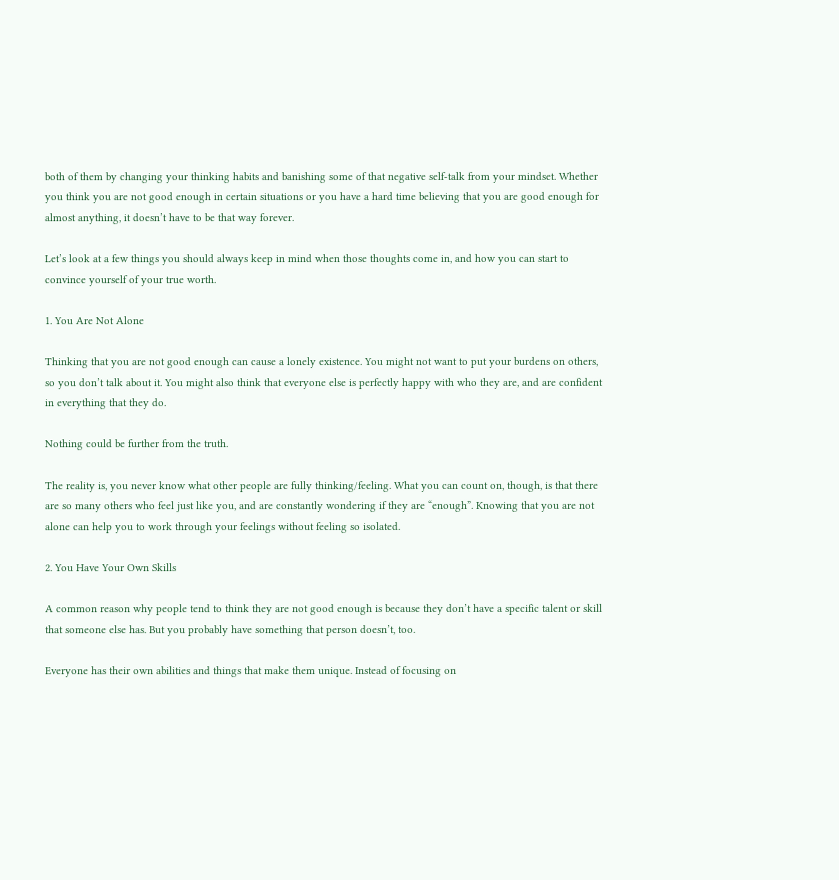both of them by changing your thinking habits and banishing some of that negative self-talk from your mindset. Whether you think you are not good enough in certain situations or you have a hard time believing that you are good enough for almost anything, it doesn’t have to be that way forever.

Let’s look at a few things you should always keep in mind when those thoughts come in, and how you can start to convince yourself of your true worth.

1. You Are Not Alone

Thinking that you are not good enough can cause a lonely existence. You might not want to put your burdens on others, so you don’t talk about it. You might also think that everyone else is perfectly happy with who they are, and are confident in everything that they do.

Nothing could be further from the truth.

The reality is, you never know what other people are fully thinking/feeling. What you can count on, though, is that there are so many others who feel just like you, and are constantly wondering if they are “enough”. Knowing that you are not alone can help you to work through your feelings without feeling so isolated.

2. You Have Your Own Skills

A common reason why people tend to think they are not good enough is because they don’t have a specific talent or skill that someone else has. But you probably have something that person doesn’t, too.

Everyone has their own abilities and things that make them unique. Instead of focusing on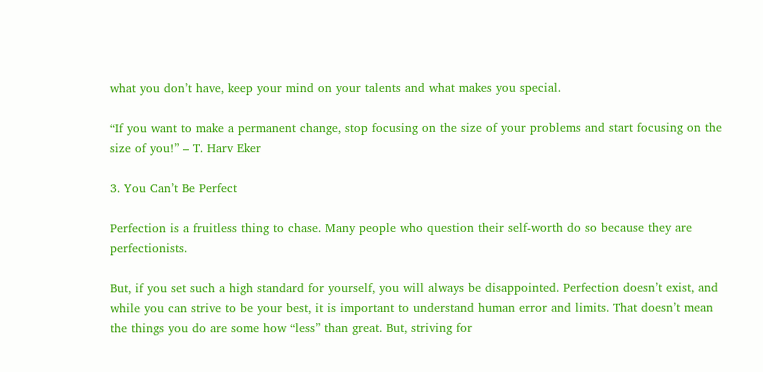what you don’t have, keep your mind on your talents and what makes you special.

“If you want to make a permanent change, stop focusing on the size of your problems and start focusing on the size of you!” – T. Harv Eker

3. You Can’t Be Perfect

Perfection is a fruitless thing to chase. Many people who question their self-worth do so because they are perfectionists.

But, if you set such a high standard for yourself, you will always be disappointed. Perfection doesn’t exist, and while you can strive to be your best, it is important to understand human error and limits. That doesn’t mean the things you do are some how “less” than great. But, striving for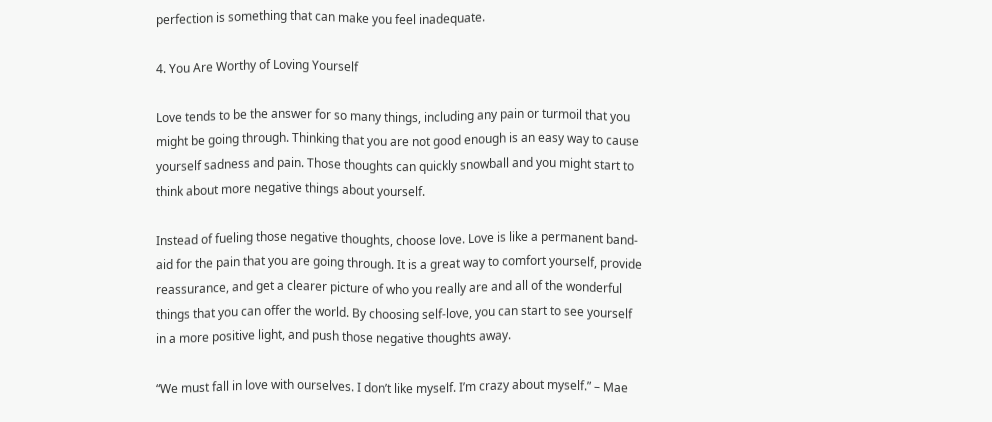perfection is something that can make you feel inadequate.

4. You Are Worthy of Loving Yourself

Love tends to be the answer for so many things, including any pain or turmoil that you might be going through. Thinking that you are not good enough is an easy way to cause yourself sadness and pain. Those thoughts can quickly snowball and you might start to think about more negative things about yourself.

Instead of fueling those negative thoughts, choose love. Love is like a permanent band-aid for the pain that you are going through. It is a great way to comfort yourself, provide reassurance, and get a clearer picture of who you really are and all of the wonderful things that you can offer the world. By choosing self-love, you can start to see yourself in a more positive light, and push those negative thoughts away.

“We must fall in love with ourselves. I don’t like myself. I’m crazy about myself.” – Mae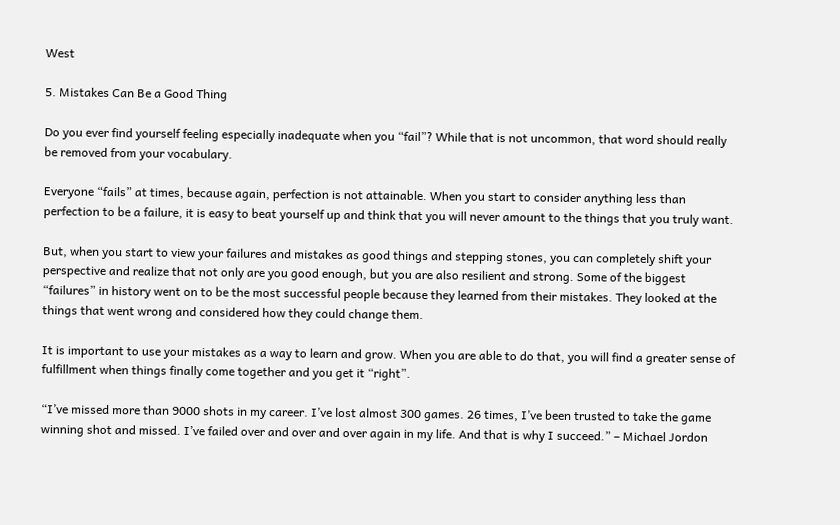West

5. Mistakes Can Be a Good Thing

Do you ever find yourself feeling especially inadequate when you “fail”? While that is not uncommon, that word should really be removed from your vocabulary.

Everyone “fails” at times, because again, perfection is not attainable. When you start to consider anything less than perfection to be a failure, it is easy to beat yourself up and think that you will never amount to the things that you truly want.

But, when you start to view your failures and mistakes as good things and stepping stones, you can completely shift your perspective and realize that not only are you good enough, but you are also resilient and strong. Some of the biggest “failures” in history went on to be the most successful people because they learned from their mistakes. They looked at the things that went wrong and considered how they could change them.

It is important to use your mistakes as a way to learn and grow. When you are able to do that, you will find a greater sense of fulfillment when things finally come together and you get it “right”.

“I’ve missed more than 9000 shots in my career. I’ve lost almost 300 games. 26 times, I’ve been trusted to take the game winning shot and missed. I’ve failed over and over and over again in my life. And that is why I succeed.” – Michael Jordon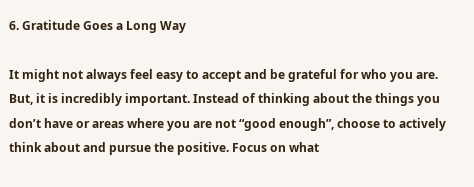6. Gratitude Goes a Long Way

It might not always feel easy to accept and be grateful for who you are. But, it is incredibly important. Instead of thinking about the things you don’t have or areas where you are not “good enough”, choose to actively think about and pursue the positive. Focus on what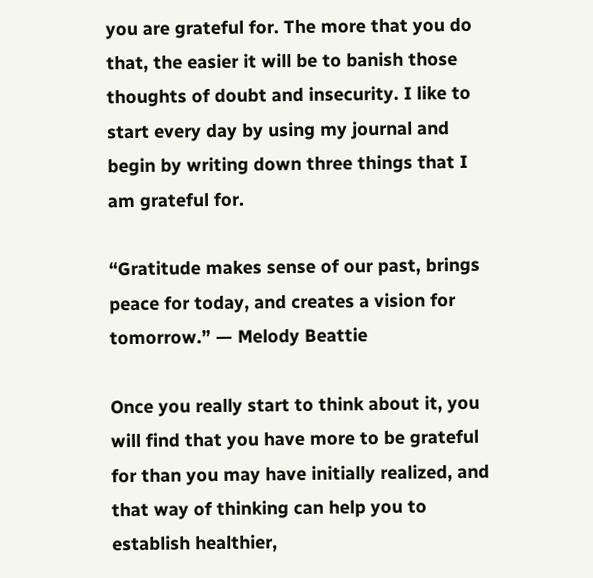you are grateful for. The more that you do that, the easier it will be to banish those thoughts of doubt and insecurity. I like to start every day by using my journal and begin by writing down three things that I am grateful for.

“Gratitude makes sense of our past, brings peace for today, and creates a vision for tomorrow.” — Melody Beattie

Once you really start to think about it, you will find that you have more to be grateful for than you may have initially realized, and that way of thinking can help you to establish healthier,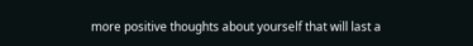more positive thoughts about yourself that will last a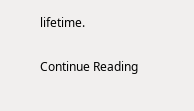lifetime.

Continue Reading